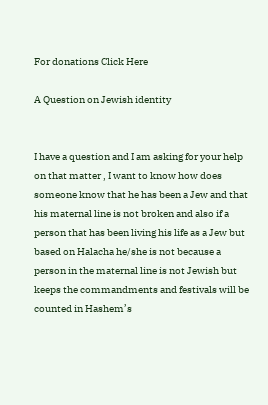For donations Click Here

A Question on Jewish identity


I have a question and I am asking for your help on that matter , I want to know how does someone know that he has been a Jew and that his maternal line is not broken and also if a person that has been living his life as a Jew but based on Halacha he/she is not because a person in the maternal line is not Jewish but keeps the commandments and festivals will be counted in Hashem’s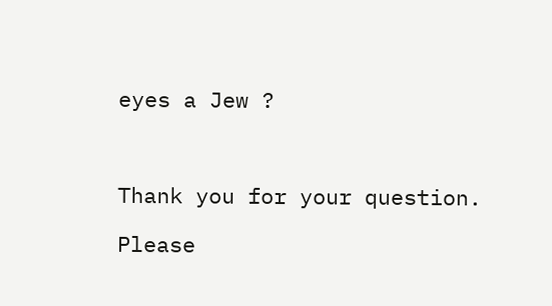eyes a Jew ?



Thank you for your question.

Please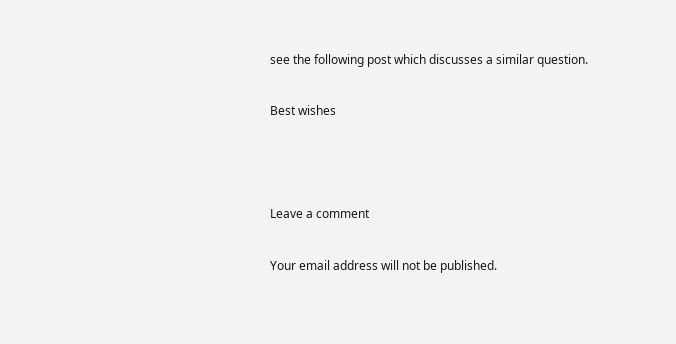see the following post which discusses a similar question.

Best wishes



Leave a comment

Your email address will not be published.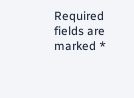Required fields are marked *